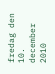fredag den 10. december 2010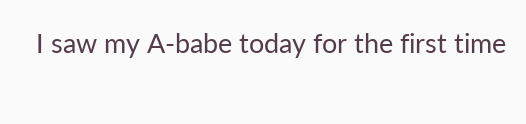I saw my A-babe today for the first time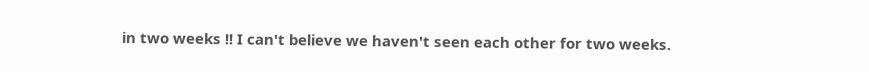in two weeks !! I can't believe we haven't seen each other for two weeks.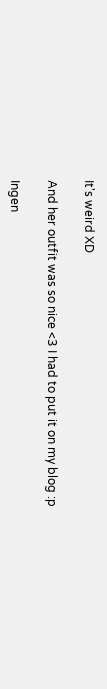It's weird XD

And her outfit was so nice <3 I had to put it on my blog :p

Ingen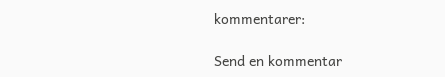kommentarer:

Send en kommentar